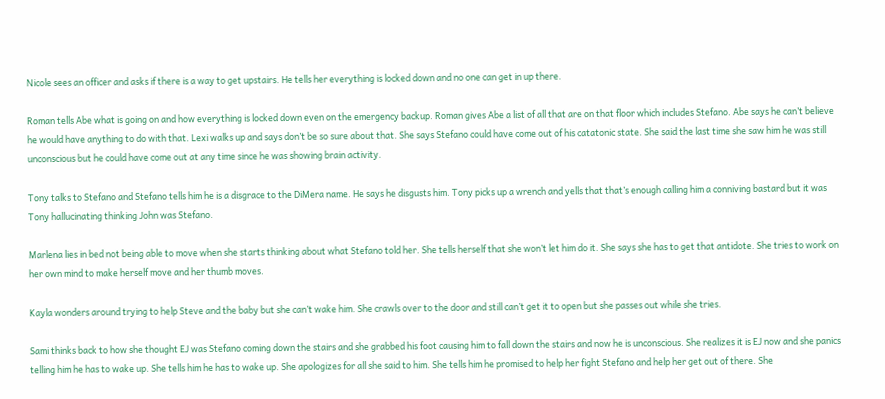Nicole sees an officer and asks if there is a way to get upstairs. He tells her everything is locked down and no one can get in up there.

Roman tells Abe what is going on and how everything is locked down even on the emergency backup. Roman gives Abe a list of all that are on that floor which includes Stefano. Abe says he can’t believe he would have anything to do with that. Lexi walks up and says don’t be so sure about that. She says Stefano could have come out of his catatonic state. She said the last time she saw him he was still unconscious but he could have come out at any time since he was showing brain activity.

Tony talks to Stefano and Stefano tells him he is a disgrace to the DiMera name. He says he disgusts him. Tony picks up a wrench and yells that that’s enough calling him a conniving bastard but it was Tony hallucinating thinking John was Stefano.

Marlena lies in bed not being able to move when she starts thinking about what Stefano told her. She tells herself that she won’t let him do it. She says she has to get that antidote. She tries to work on her own mind to make herself move and her thumb moves.

Kayla wonders around trying to help Steve and the baby but she can’t wake him. She crawls over to the door and still can’t get it to open but she passes out while she tries.

Sami thinks back to how she thought EJ was Stefano coming down the stairs and she grabbed his foot causing him to fall down the stairs and now he is unconscious. She realizes it is EJ now and she panics telling him he has to wake up. She tells him he has to wake up. She apologizes for all she said to him. She tells him he promised to help her fight Stefano and help her get out of there. She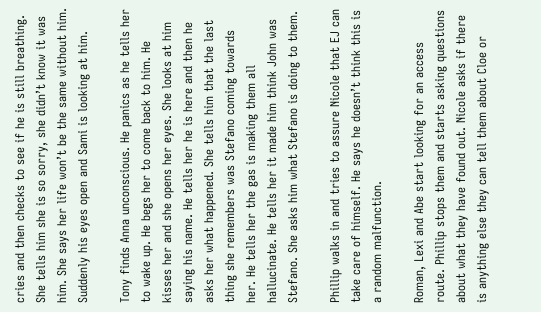cries and then checks to see if he is still breathing. She tells him she is so sorry, she didn’t know it was him. She says her life won’t be the same without him. Suddenly his eyes open and Sami is looking at him.

Tony finds Anna unconscious. He panics as he tells her to wake up. He begs her to come back to him. He kisses her and she opens her eyes. She looks at him saying his name. He tells her he is here and then he asks her what happened. She tells him that the last thing she remembers was Stefano coming towards her. He tells her the gas is making them all hallucinate. He tells her it made him think John was Stefano. She asks him what Stefano is doing to them.

Phillip walks in and tries to assure Nicole that EJ can take care of himself. He says he doesn’t think this is a random malfunction.

Roman, Lexi and Abe start looking for an access route. Phillip stops them and starts asking questions about what they have found out. Nicole asks if there is anything else they can tell them about Cloe or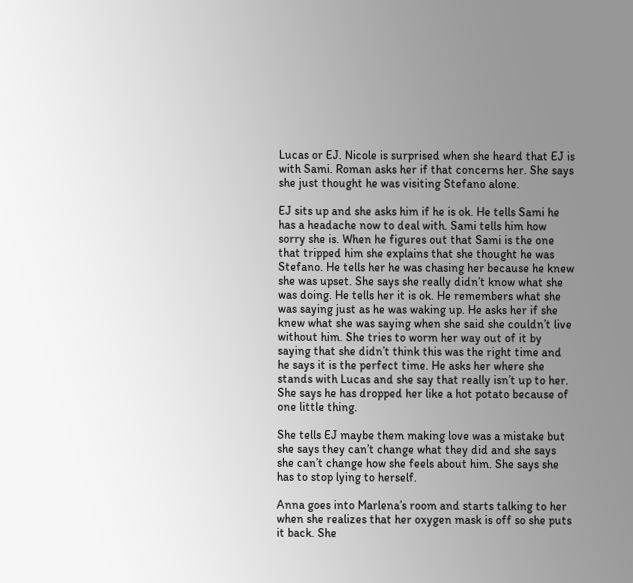Lucas or EJ. Nicole is surprised when she heard that EJ is with Sami. Roman asks her if that concerns her. She says she just thought he was visiting Stefano alone.

EJ sits up and she asks him if he is ok. He tells Sami he has a headache now to deal with. Sami tells him how sorry she is. When he figures out that Sami is the one that tripped him she explains that she thought he was Stefano. He tells her he was chasing her because he knew she was upset. She says she really didn’t know what she was doing. He tells her it is ok. He remembers what she was saying just as he was waking up. He asks her if she knew what she was saying when she said she couldn’t live without him. She tries to worm her way out of it by saying that she didn’t think this was the right time and he says it is the perfect time. He asks her where she stands with Lucas and she say that really isn’t up to her. She says he has dropped her like a hot potato because of one little thing.

She tells EJ maybe them making love was a mistake but she says they can’t change what they did and she says she can’t change how she feels about him. She says she has to stop lying to herself.

Anna goes into Marlena’s room and starts talking to her when she realizes that her oxygen mask is off so she puts it back. She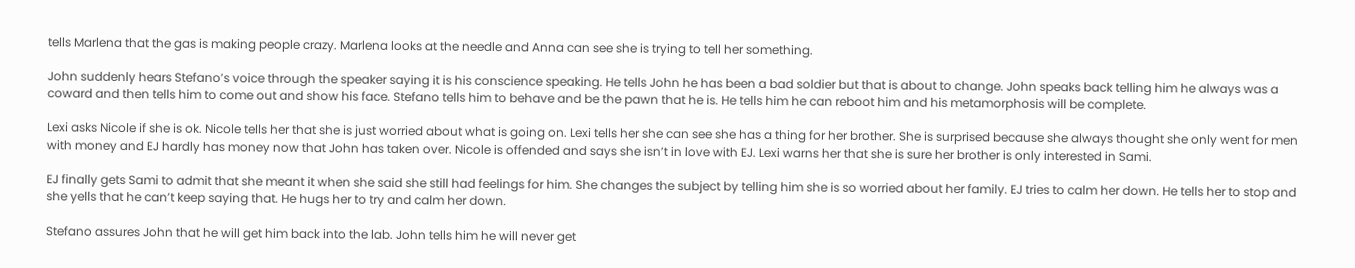tells Marlena that the gas is making people crazy. Marlena looks at the needle and Anna can see she is trying to tell her something.

John suddenly hears Stefano’s voice through the speaker saying it is his conscience speaking. He tells John he has been a bad soldier but that is about to change. John speaks back telling him he always was a coward and then tells him to come out and show his face. Stefano tells him to behave and be the pawn that he is. He tells him he can reboot him and his metamorphosis will be complete.

Lexi asks Nicole if she is ok. Nicole tells her that she is just worried about what is going on. Lexi tells her she can see she has a thing for her brother. She is surprised because she always thought she only went for men with money and EJ hardly has money now that John has taken over. Nicole is offended and says she isn’t in love with EJ. Lexi warns her that she is sure her brother is only interested in Sami.

EJ finally gets Sami to admit that she meant it when she said she still had feelings for him. She changes the subject by telling him she is so worried about her family. EJ tries to calm her down. He tells her to stop and she yells that he can’t keep saying that. He hugs her to try and calm her down.

Stefano assures John that he will get him back into the lab. John tells him he will never get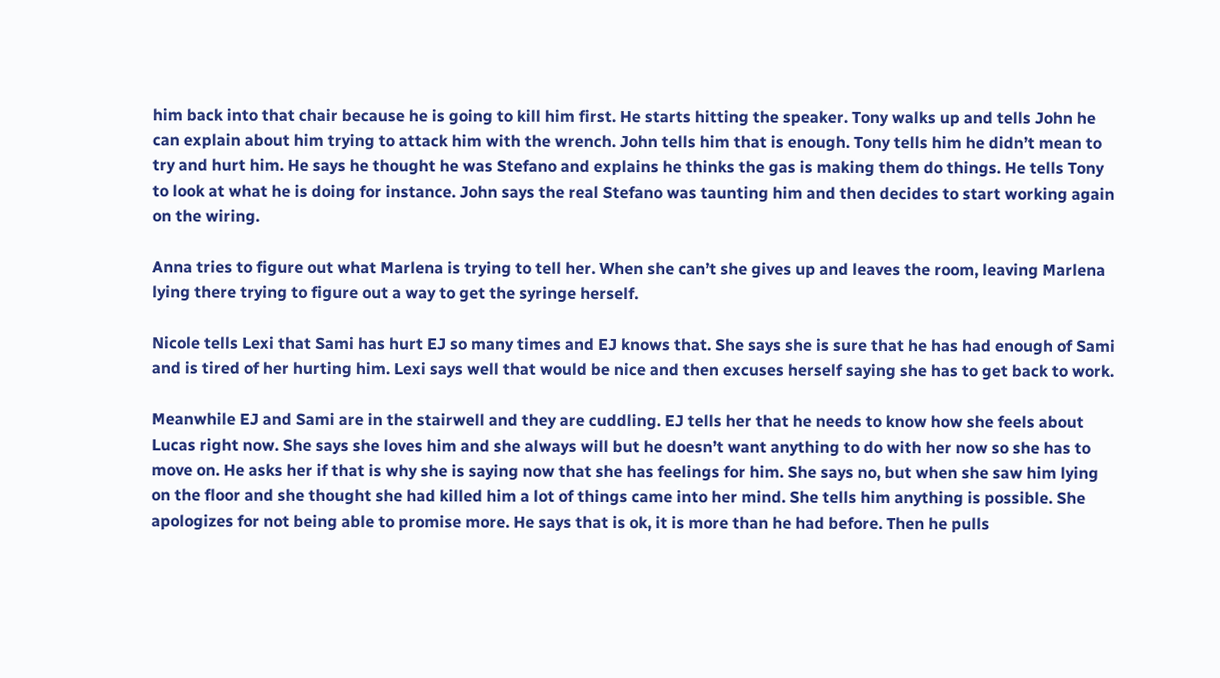him back into that chair because he is going to kill him first. He starts hitting the speaker. Tony walks up and tells John he can explain about him trying to attack him with the wrench. John tells him that is enough. Tony tells him he didn’t mean to try and hurt him. He says he thought he was Stefano and explains he thinks the gas is making them do things. He tells Tony to look at what he is doing for instance. John says the real Stefano was taunting him and then decides to start working again on the wiring.

Anna tries to figure out what Marlena is trying to tell her. When she can’t she gives up and leaves the room, leaving Marlena lying there trying to figure out a way to get the syringe herself.

Nicole tells Lexi that Sami has hurt EJ so many times and EJ knows that. She says she is sure that he has had enough of Sami and is tired of her hurting him. Lexi says well that would be nice and then excuses herself saying she has to get back to work.

Meanwhile EJ and Sami are in the stairwell and they are cuddling. EJ tells her that he needs to know how she feels about Lucas right now. She says she loves him and she always will but he doesn’t want anything to do with her now so she has to move on. He asks her if that is why she is saying now that she has feelings for him. She says no, but when she saw him lying on the floor and she thought she had killed him a lot of things came into her mind. She tells him anything is possible. She apologizes for not being able to promise more. He says that is ok, it is more than he had before. Then he pulls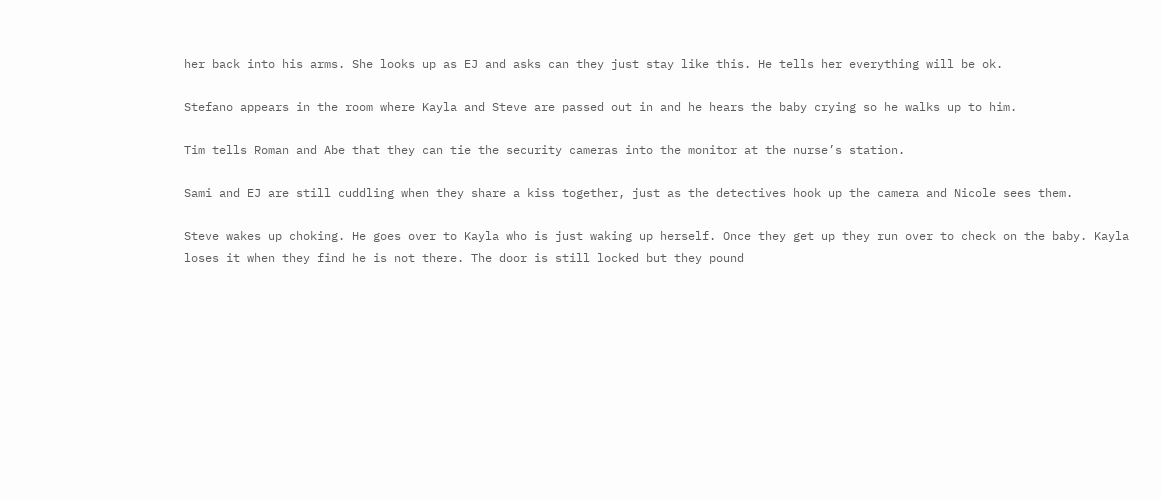her back into his arms. She looks up as EJ and asks can they just stay like this. He tells her everything will be ok.

Stefano appears in the room where Kayla and Steve are passed out in and he hears the baby crying so he walks up to him.

Tim tells Roman and Abe that they can tie the security cameras into the monitor at the nurse’s station.

Sami and EJ are still cuddling when they share a kiss together, just as the detectives hook up the camera and Nicole sees them.

Steve wakes up choking. He goes over to Kayla who is just waking up herself. Once they get up they run over to check on the baby. Kayla loses it when they find he is not there. The door is still locked but they pound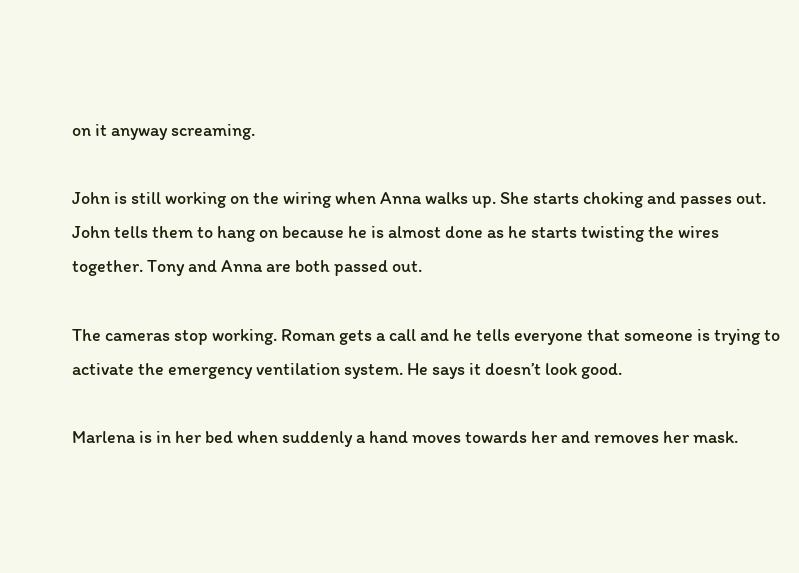on it anyway screaming.

John is still working on the wiring when Anna walks up. She starts choking and passes out. John tells them to hang on because he is almost done as he starts twisting the wires together. Tony and Anna are both passed out.

The cameras stop working. Roman gets a call and he tells everyone that someone is trying to activate the emergency ventilation system. He says it doesn’t look good.

Marlena is in her bed when suddenly a hand moves towards her and removes her mask.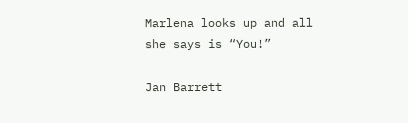Marlena looks up and all she says is “You!”

Jan Barrett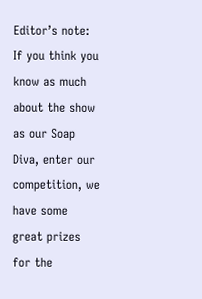Editor’s note: If you think you know as much about the show as our Soap Diva, enter our competition, we have some great prizes for the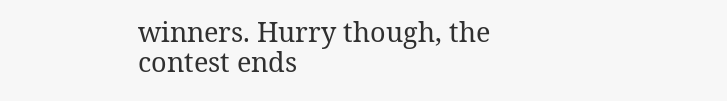winners. Hurry though, the contest ends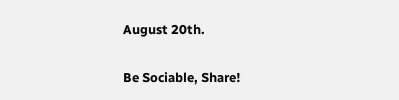August 20th.

Be Sociable, Share!